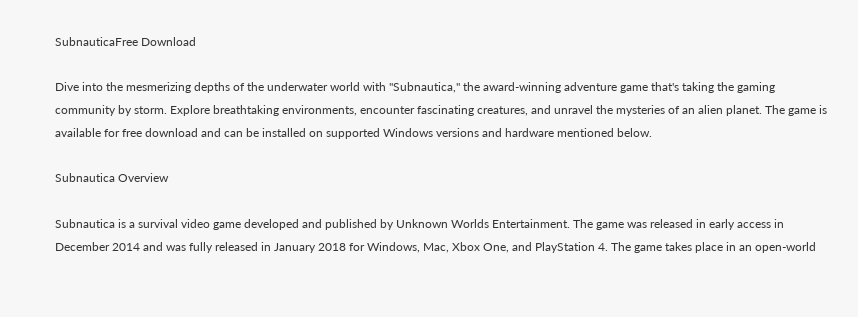SubnauticaFree Download

Dive into the mesmerizing depths of the underwater world with "Subnautica," the award-winning adventure game that's taking the gaming community by storm. Explore breathtaking environments, encounter fascinating creatures, and unravel the mysteries of an alien planet. The game is available for free download and can be installed on supported Windows versions and hardware mentioned below.

Subnautica Overview

Subnautica is a survival video game developed and published by Unknown Worlds Entertainment. The game was released in early access in December 2014 and was fully released in January 2018 for Windows, Mac, Xbox One, and PlayStation 4. The game takes place in an open-world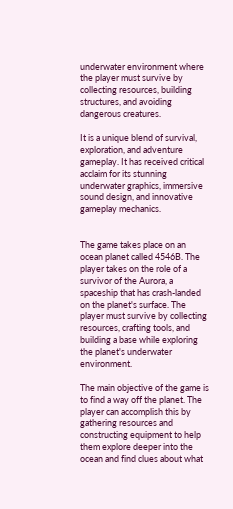underwater environment where the player must survive by collecting resources, building structures, and avoiding dangerous creatures.

It is a unique blend of survival, exploration, and adventure gameplay. It has received critical acclaim for its stunning underwater graphics, immersive sound design, and innovative gameplay mechanics.


The game takes place on an ocean planet called 4546B. The player takes on the role of a survivor of the Aurora, a spaceship that has crash-landed on the planet's surface. The player must survive by collecting resources, crafting tools, and building a base while exploring the planet's underwater environment.

The main objective of the game is to find a way off the planet. The player can accomplish this by gathering resources and constructing equipment to help them explore deeper into the ocean and find clues about what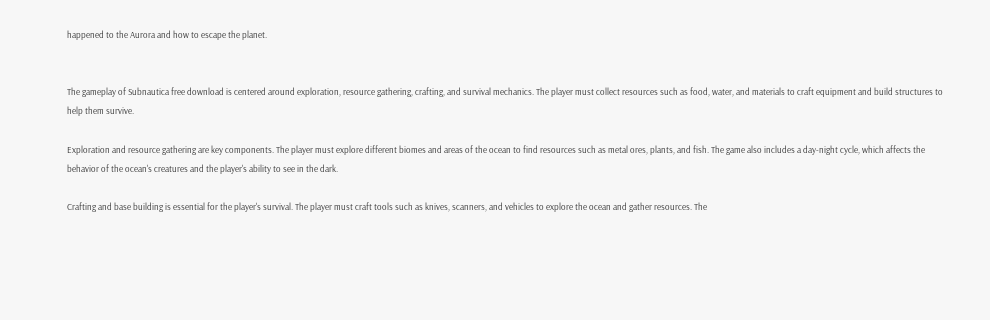happened to the Aurora and how to escape the planet.


The gameplay of Subnautica free download is centered around exploration, resource gathering, crafting, and survival mechanics. The player must collect resources such as food, water, and materials to craft equipment and build structures to help them survive.

Exploration and resource gathering are key components. The player must explore different biomes and areas of the ocean to find resources such as metal ores, plants, and fish. The game also includes a day-night cycle, which affects the behavior of the ocean's creatures and the player's ability to see in the dark.

Crafting and base building is essential for the player's survival. The player must craft tools such as knives, scanners, and vehicles to explore the ocean and gather resources. The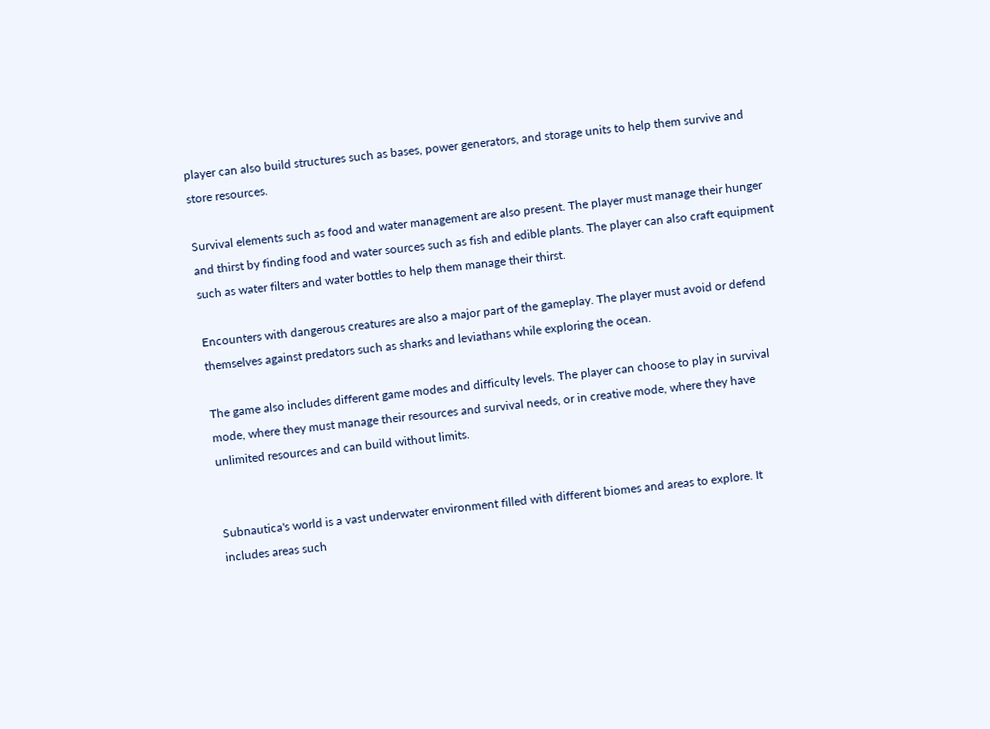player can also build structures such as bases, power generators, and storage units to help them survive and store resources.

Survival elements such as food and water management are also present. The player must manage their hunger and thirst by finding food and water sources such as fish and edible plants. The player can also craft equipment such as water filters and water bottles to help them manage their thirst.

Encounters with dangerous creatures are also a major part of the gameplay. The player must avoid or defend themselves against predators such as sharks and leviathans while exploring the ocean.

The game also includes different game modes and difficulty levels. The player can choose to play in survival mode, where they must manage their resources and survival needs, or in creative mode, where they have unlimited resources and can build without limits.


Subnautica's world is a vast underwater environment filled with different biomes and areas to explore. It includes areas such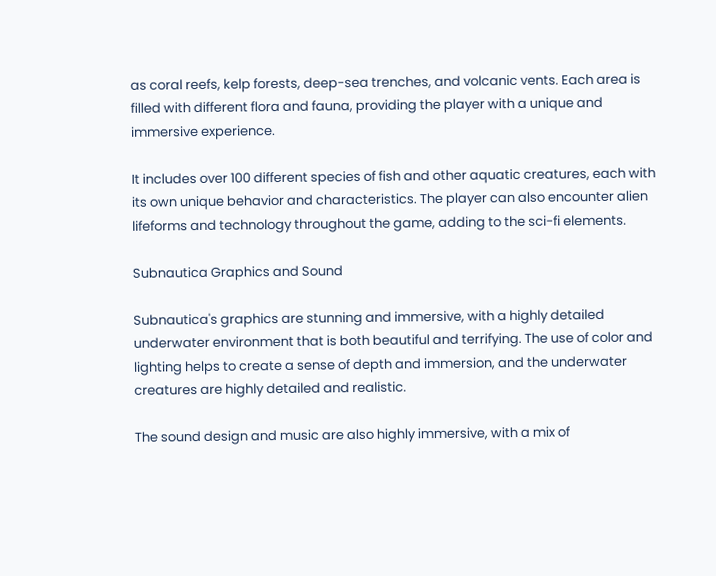as coral reefs, kelp forests, deep-sea trenches, and volcanic vents. Each area is filled with different flora and fauna, providing the player with a unique and immersive experience.

It includes over 100 different species of fish and other aquatic creatures, each with its own unique behavior and characteristics. The player can also encounter alien lifeforms and technology throughout the game, adding to the sci-fi elements.

Subnautica Graphics and Sound

Subnautica's graphics are stunning and immersive, with a highly detailed underwater environment that is both beautiful and terrifying. The use of color and lighting helps to create a sense of depth and immersion, and the underwater creatures are highly detailed and realistic.

The sound design and music are also highly immersive, with a mix of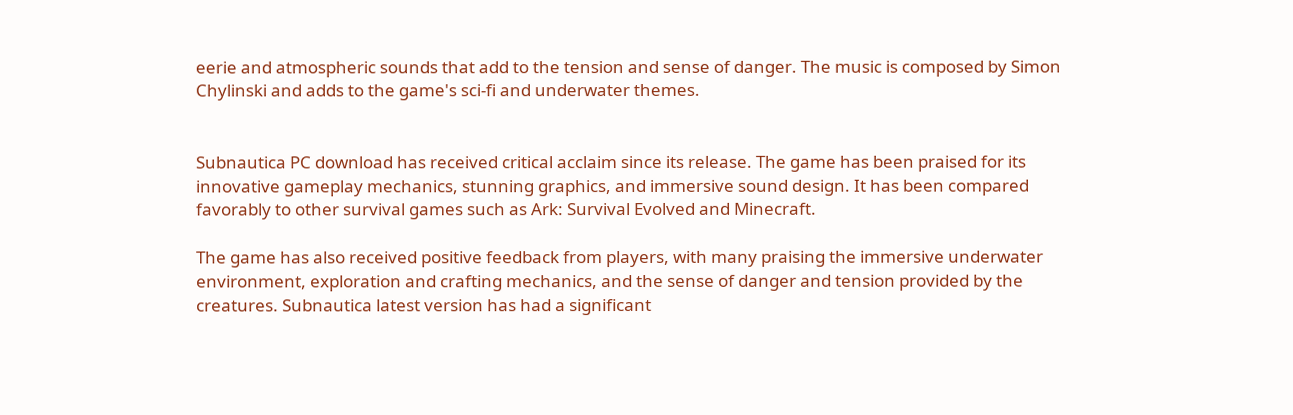eerie and atmospheric sounds that add to the tension and sense of danger. The music is composed by Simon Chylinski and adds to the game's sci-fi and underwater themes.


Subnautica PC download has received critical acclaim since its release. The game has been praised for its innovative gameplay mechanics, stunning graphics, and immersive sound design. It has been compared favorably to other survival games such as Ark: Survival Evolved and Minecraft.

The game has also received positive feedback from players, with many praising the immersive underwater environment, exploration and crafting mechanics, and the sense of danger and tension provided by the creatures. Subnautica latest version has had a significant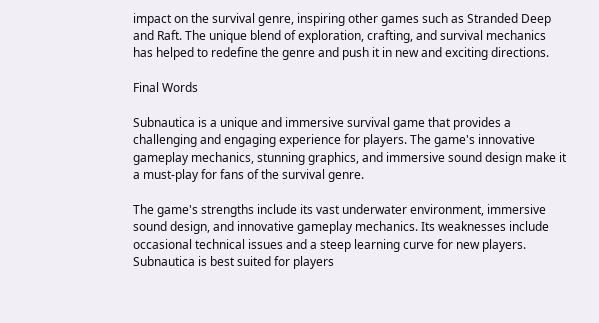impact on the survival genre, inspiring other games such as Stranded Deep and Raft. The unique blend of exploration, crafting, and survival mechanics has helped to redefine the genre and push it in new and exciting directions.

Final Words

Subnautica is a unique and immersive survival game that provides a challenging and engaging experience for players. The game's innovative gameplay mechanics, stunning graphics, and immersive sound design make it a must-play for fans of the survival genre.

The game's strengths include its vast underwater environment, immersive sound design, and innovative gameplay mechanics. Its weaknesses include occasional technical issues and a steep learning curve for new players. Subnautica is best suited for players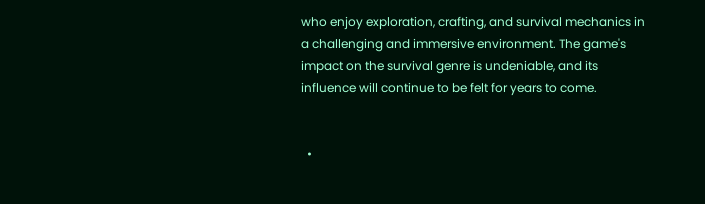who enjoy exploration, crafting, and survival mechanics in a challenging and immersive environment. The game's impact on the survival genre is undeniable, and its influence will continue to be felt for years to come.


  •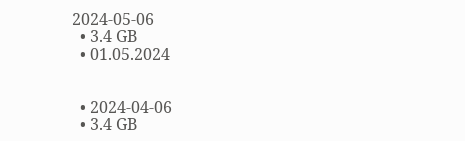2024-05-06
  • 3.4 GB
  • 01.05.2024


  • 2024-04-06
  • 3.4 GB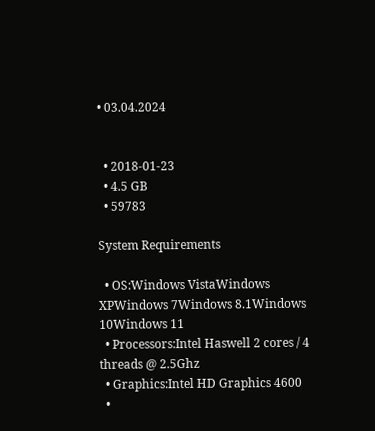• 03.04.2024


  • 2018-01-23
  • 4.5 GB
  • 59783

System Requirements

  • OS:Windows VistaWindows XPWindows 7Windows 8.1Windows 10Windows 11
  • Processors:Intel Haswell 2 cores / 4 threads @ 2.5Ghz
  • Graphics:Intel HD Graphics 4600
  •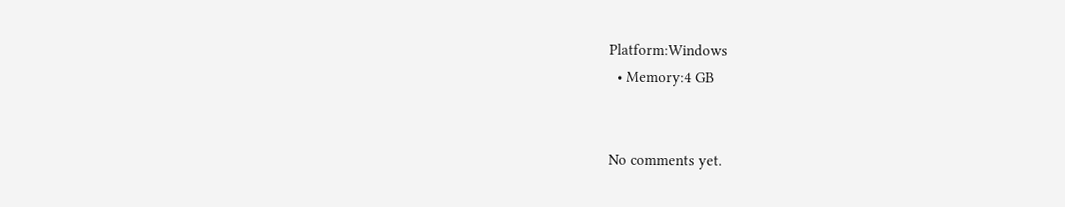Platform:Windows
  • Memory:4 GB


No comments yet.